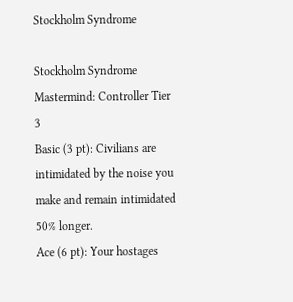Stockholm Syndrome

Stockholm Syndrome
Mastermind: Controller Tier 3
Basic (3 pt): Civilians are intimidated by the noise you make and remain intimidated 50% longer.
Ace (6 pt): Your hostages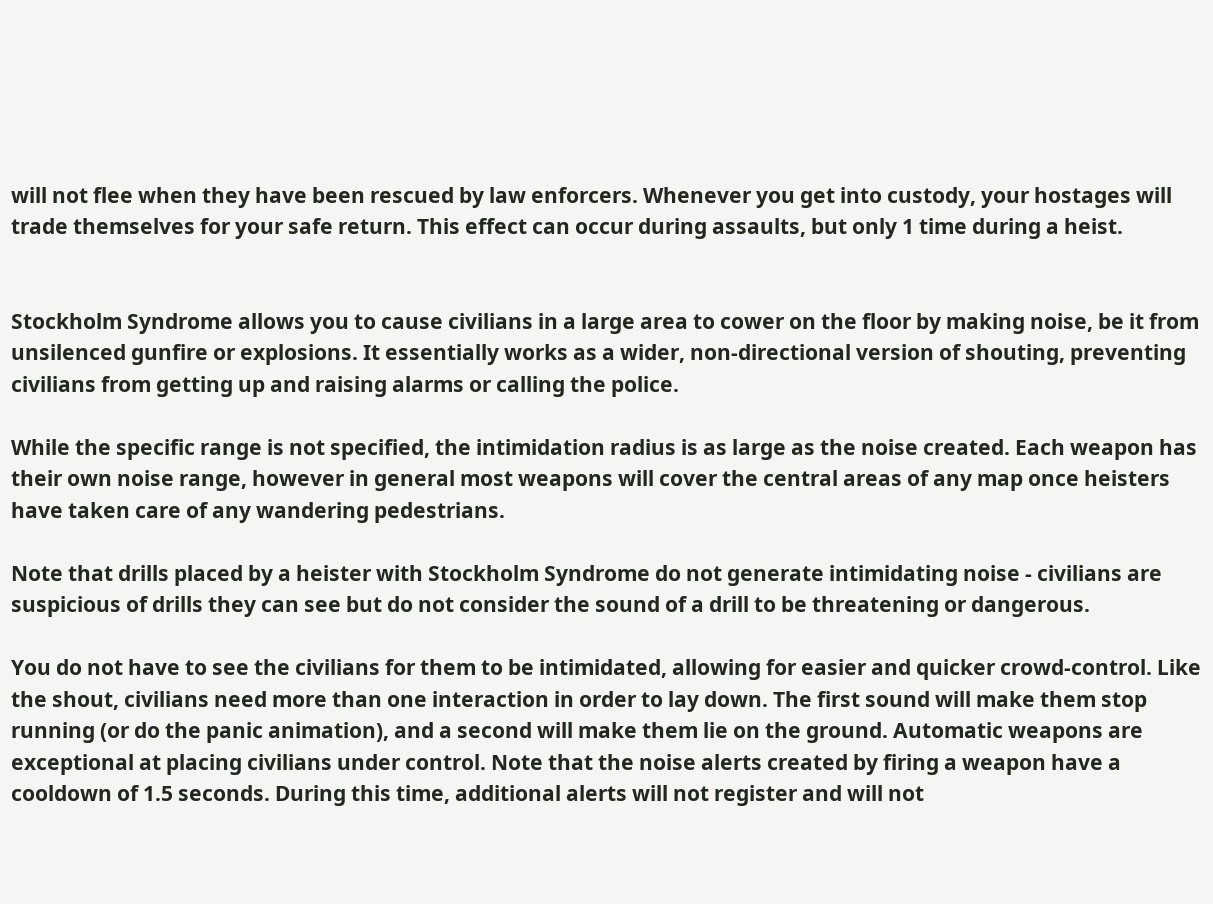will not flee when they have been rescued by law enforcers. Whenever you get into custody, your hostages will trade themselves for your safe return. This effect can occur during assaults, but only 1 time during a heist.


Stockholm Syndrome allows you to cause civilians in a large area to cower on the floor by making noise, be it from unsilenced gunfire or explosions. It essentially works as a wider, non-directional version of shouting, preventing civilians from getting up and raising alarms or calling the police.

While the specific range is not specified, the intimidation radius is as large as the noise created. Each weapon has their own noise range, however in general most weapons will cover the central areas of any map once heisters have taken care of any wandering pedestrians.

Note that drills placed by a heister with Stockholm Syndrome do not generate intimidating noise - civilians are suspicious of drills they can see but do not consider the sound of a drill to be threatening or dangerous.

You do not have to see the civilians for them to be intimidated, allowing for easier and quicker crowd-control. Like the shout, civilians need more than one interaction in order to lay down. The first sound will make them stop running (or do the panic animation), and a second will make them lie on the ground. Automatic weapons are exceptional at placing civilians under control. Note that the noise alerts created by firing a weapon have a cooldown of 1.5 seconds. During this time, additional alerts will not register and will not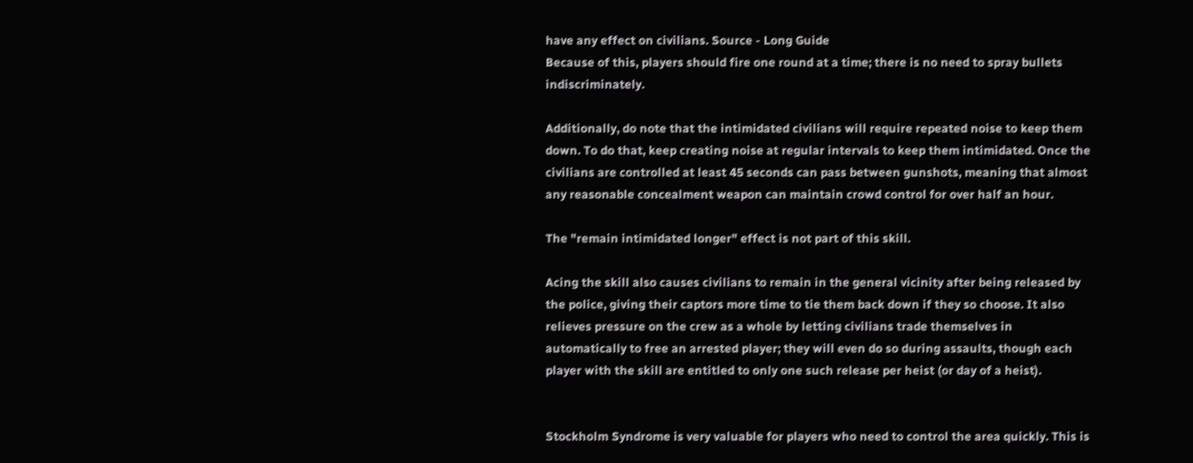have any effect on civilians. Source - Long Guide
Because of this, players should fire one round at a time; there is no need to spray bullets indiscriminately.

Additionally, do note that the intimidated civilians will require repeated noise to keep them down. To do that, keep creating noise at regular intervals to keep them intimidated. Once the civilians are controlled at least 45 seconds can pass between gunshots, meaning that almost any reasonable concealment weapon can maintain crowd control for over half an hour.

The "remain intimidated longer" effect is not part of this skill.

Acing the skill also causes civilians to remain in the general vicinity after being released by the police, giving their captors more time to tie them back down if they so choose. It also relieves pressure on the crew as a whole by letting civilians trade themselves in automatically to free an arrested player; they will even do so during assaults, though each player with the skill are entitled to only one such release per heist (or day of a heist).


Stockholm Syndrome is very valuable for players who need to control the area quickly. This is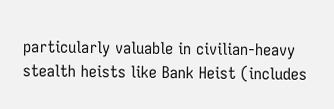particularly valuable in civilian-heavy stealth heists like Bank Heist (includes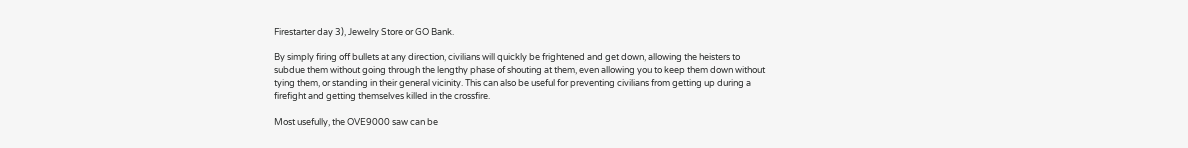Firestarter day 3), Jewelry Store or GO Bank.

By simply firing off bullets at any direction, civilians will quickly be frightened and get down, allowing the heisters to subdue them without going through the lengthy phase of shouting at them, even allowing you to keep them down without tying them, or standing in their general vicinity. This can also be useful for preventing civilians from getting up during a firefight and getting themselves killed in the crossfire.

Most usefully, the OVE9000 saw can be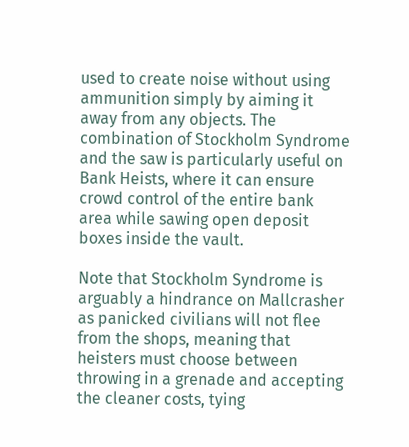used to create noise without using ammunition simply by aiming it away from any objects. The combination of Stockholm Syndrome and the saw is particularly useful on Bank Heists, where it can ensure crowd control of the entire bank area while sawing open deposit boxes inside the vault.

Note that Stockholm Syndrome is arguably a hindrance on Mallcrasher as panicked civilians will not flee from the shops, meaning that heisters must choose between throwing in a grenade and accepting the cleaner costs, tying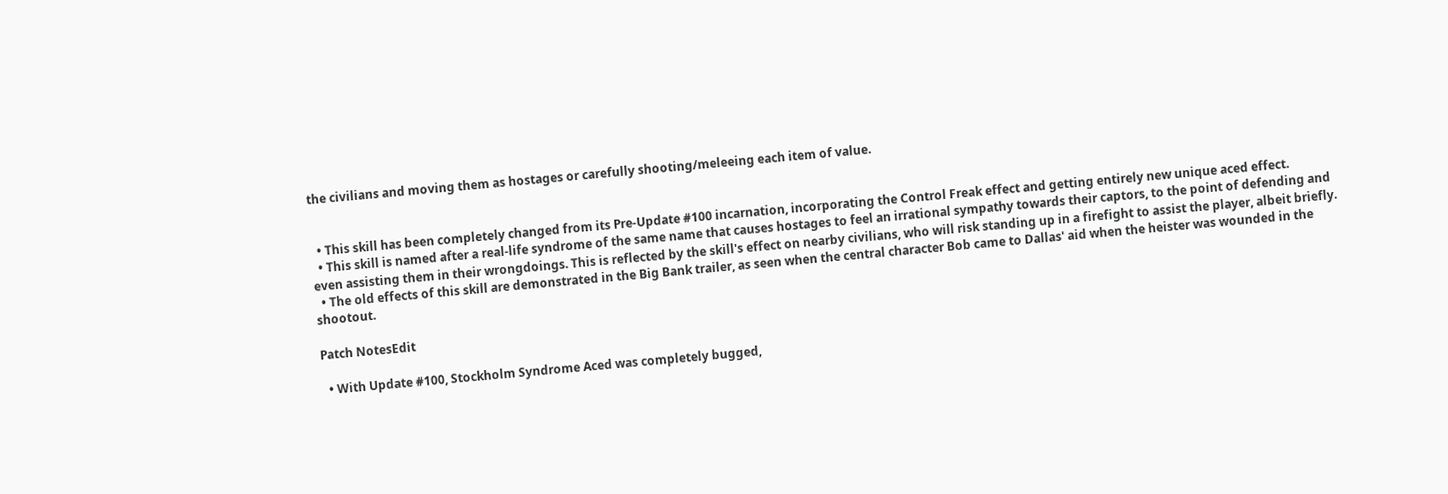the civilians and moving them as hostages or carefully shooting/meleeing each item of value.


  • This skill has been completely changed from its Pre-Update #100 incarnation, incorporating the Control Freak effect and getting entirely new unique aced effect.
  • This skill is named after a real-life syndrome of the same name that causes hostages to feel an irrational sympathy towards their captors, to the point of defending and even assisting them in their wrongdoings. This is reflected by the skill's effect on nearby civilians, who will risk standing up in a firefight to assist the player, albeit briefly.
  • The old effects of this skill are demonstrated in the Big Bank trailer, as seen when the central character Bob came to Dallas' aid when the heister was wounded in the shootout.

Patch NotesEdit

  • With Update #100, Stockholm Syndrome Aced was completely bugged,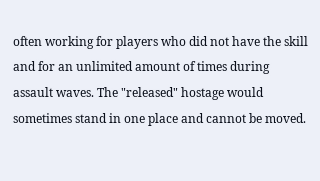often working for players who did not have the skill and for an unlimited amount of times during assault waves. The "released" hostage would sometimes stand in one place and cannot be moved.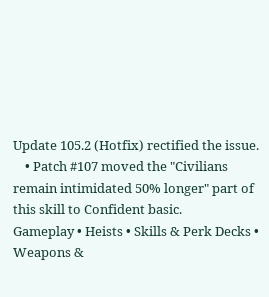Update 105.2 (Hotfix) rectified the issue.
    • Patch #107 moved the "Civilians remain intimidated 50% longer" part of this skill to Confident basic.
Gameplay • Heists • Skills & Perk Decks • Weapons &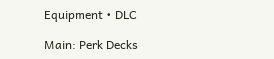Equipment • DLC

Main: Perk Decks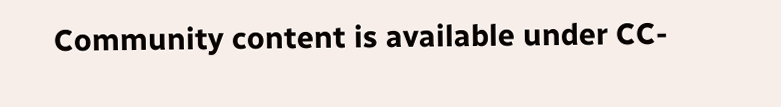Community content is available under CC-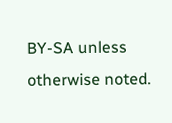BY-SA unless otherwise noted.